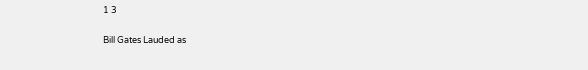1 3

Bill Gates Lauded as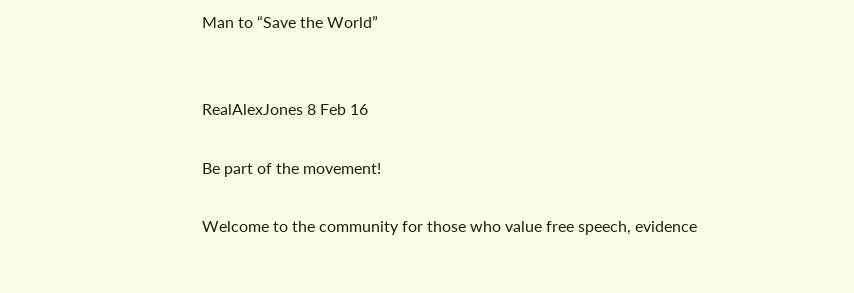Man to “Save the World”


RealAlexJones 8 Feb 16

Be part of the movement!

Welcome to the community for those who value free speech, evidence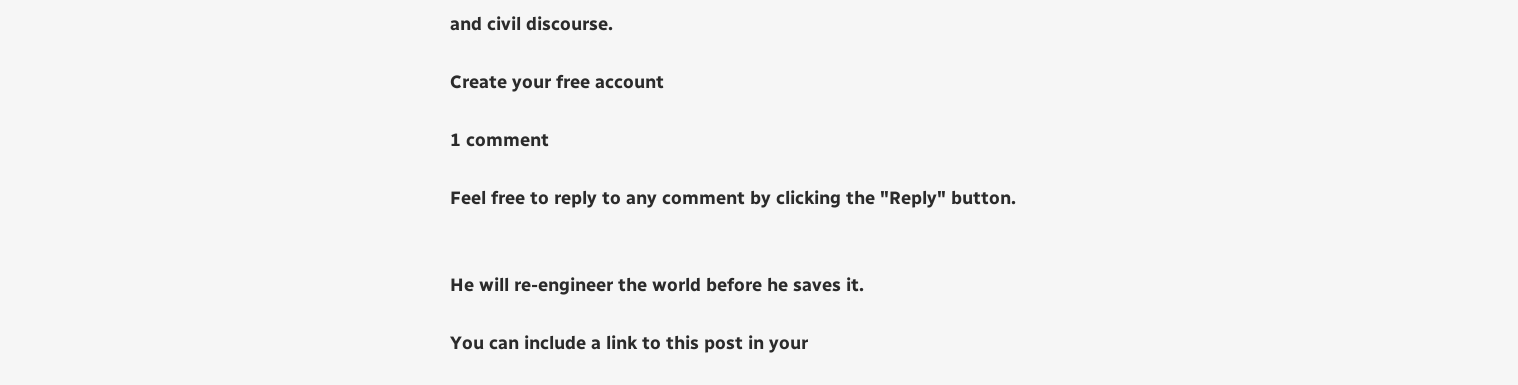and civil discourse.

Create your free account

1 comment

Feel free to reply to any comment by clicking the "Reply" button.


He will re-engineer the world before he saves it.

You can include a link to this post in your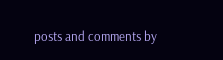posts and comments by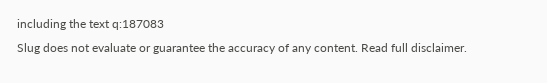including the text q:187083
Slug does not evaluate or guarantee the accuracy of any content. Read full disclaimer.